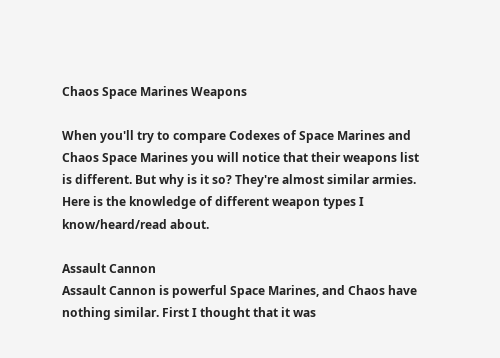Chaos Space Marines Weapons

When you'll try to compare Codexes of Space Marines and Chaos Space Marines you will notice that their weapons list is different. But why is it so? They're almost similar armies. Here is the knowledge of different weapon types I know/heard/read about.

Assault Cannon
Assault Cannon is powerful Space Marines, and Chaos have nothing similar. First I thought that it was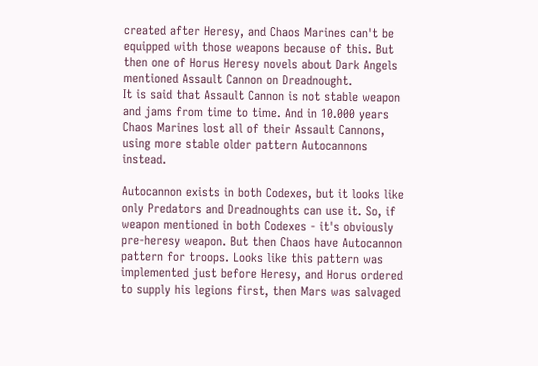created after Heresy, and Chaos Marines can't be equipped with those weapons because of this. But then one of Horus Heresy novels about Dark Angels mentioned Assault Cannon on Dreadnought.
It is said that Assault Cannon is not stable weapon and jams from time to time. And in 10.000 years Chaos Marines lost all of their Assault Cannons, using more stable older pattern Autocannons instead.

Autocannon exists in both Codexes, but it looks like only Predators and Dreadnoughts can use it. So, if weapon mentioned in both Codexes - it's obviously pre-heresy weapon. But then Chaos have Autocannon pattern for troops. Looks like this pattern was implemented just before Heresy, and Horus ordered to supply his legions first, then Mars was salvaged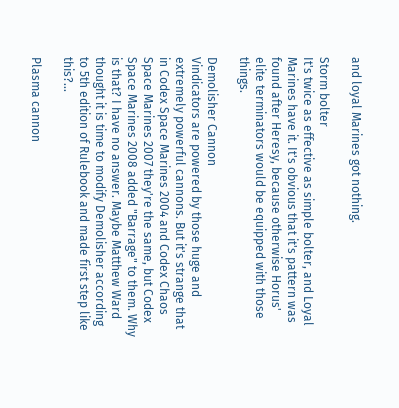and loyal Marines got nothing.

Storm bolter
It's twice as effective as simple bolter, and Loyal Marines have it. It's obvious that it's pattern was found after Heresy, because otherwise Horus' elite terminators would be equipped with those things.

Demolisher Cannon
Vindicators are powered by those huge and extremely powerful cannons. But it's strange that in Codex Space Marines 2004 and Codex Chaos Space Marines 2007 they're the same, but Codex Space Marines 2008 added "Barrage" to them. Why is that? I have no answer. Maybe Matthew Ward thought it is time to modify Demolisher according to 5th edition of Rulebook and made first step like this?...

Plasma cannon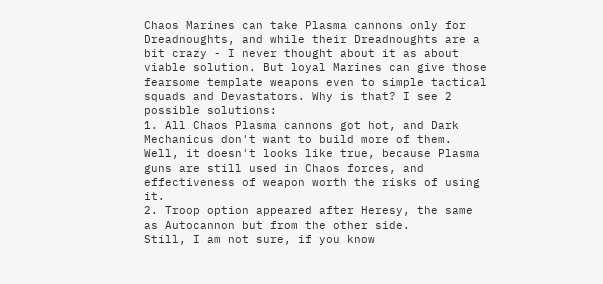Chaos Marines can take Plasma cannons only for Dreadnoughts, and while their Dreadnoughts are a bit crazy - I never thought about it as about viable solution. But loyal Marines can give those fearsome template weapons even to simple tactical squads and Devastators. Why is that? I see 2 possible solutions:
1. All Chaos Plasma cannons got hot, and Dark Mechanicus don't want to build more of them. Well, it doesn't looks like true, because Plasma guns are still used in Chaos forces, and effectiveness of weapon worth the risks of using it.
2. Troop option appeared after Heresy, the same as Autocannon but from the other side.
Still, I am not sure, if you know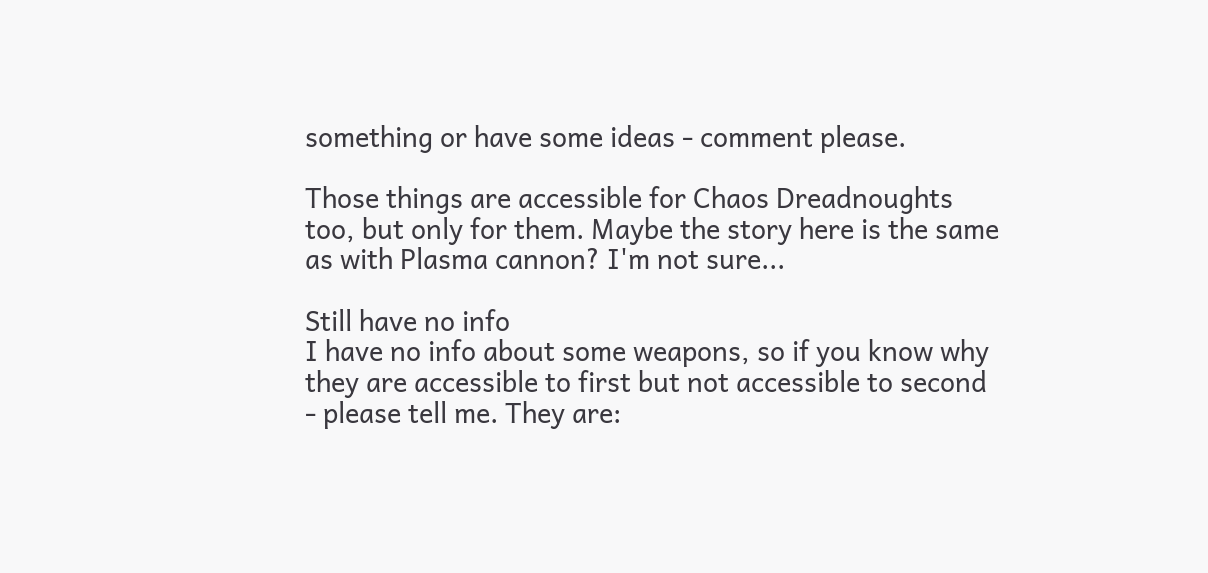something or have some ideas - comment please.

Those things are accessible for Chaos Dreadnoughts too, but only for them. Maybe the story here is the same as with Plasma cannon? I'm not sure...

Still have no info
I have no info about some weapons, so if you know why they are accessible to first but not accessible to second - please tell me. They are: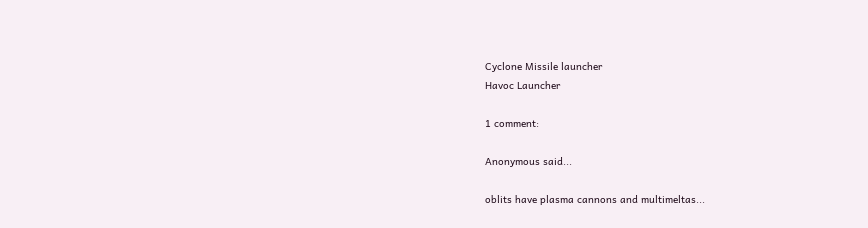Cyclone Missile launcher
Havoc Launcher

1 comment:

Anonymous said...

oblits have plasma cannons and multimeltas...